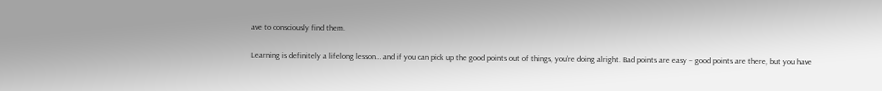ave to consciously find them.

Learning is definitely a lifelong lesson… and if you can pick up the good points out of things, you’re doing alright. Bad points are easy – good points are there, but you have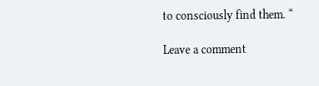to consciously find them. “

Leave a comment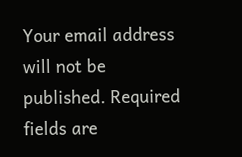Your email address will not be published. Required fields are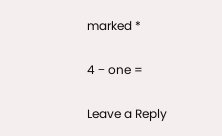marked *

4 − one =

Leave a Reply